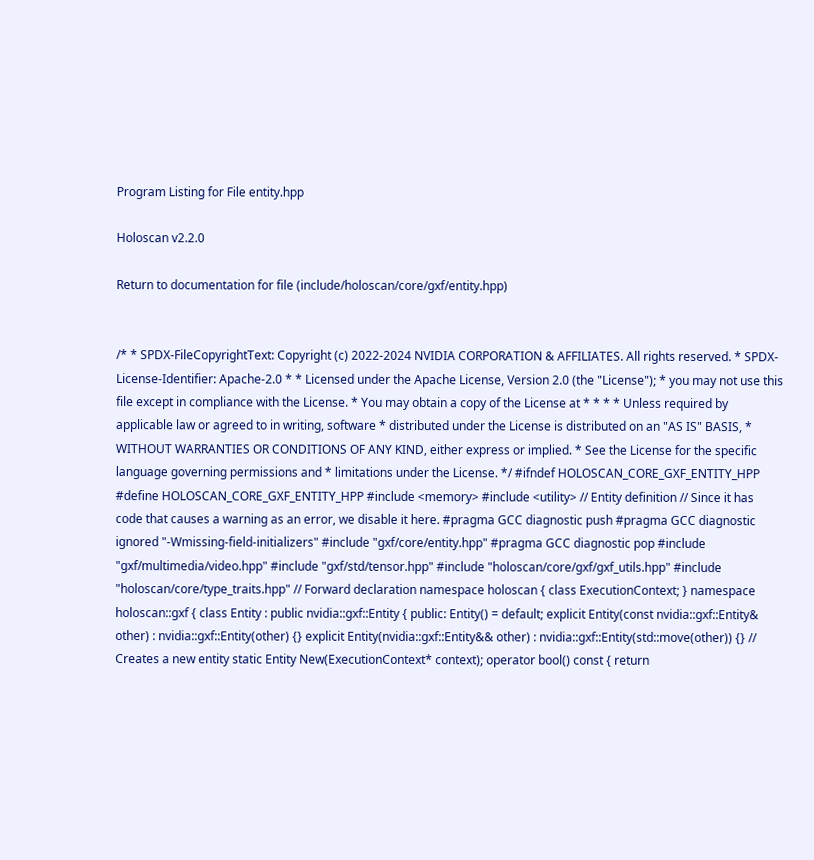Program Listing for File entity.hpp

Holoscan v2.2.0

Return to documentation for file (include/holoscan/core/gxf/entity.hpp)


/* * SPDX-FileCopyrightText: Copyright (c) 2022-2024 NVIDIA CORPORATION & AFFILIATES. All rights reserved. * SPDX-License-Identifier: Apache-2.0 * * Licensed under the Apache License, Version 2.0 (the "License"); * you may not use this file except in compliance with the License. * You may obtain a copy of the License at * * * * Unless required by applicable law or agreed to in writing, software * distributed under the License is distributed on an "AS IS" BASIS, * WITHOUT WARRANTIES OR CONDITIONS OF ANY KIND, either express or implied. * See the License for the specific language governing permissions and * limitations under the License. */ #ifndef HOLOSCAN_CORE_GXF_ENTITY_HPP #define HOLOSCAN_CORE_GXF_ENTITY_HPP #include <memory> #include <utility> // Entity definition // Since it has code that causes a warning as an error, we disable it here. #pragma GCC diagnostic push #pragma GCC diagnostic ignored "-Wmissing-field-initializers" #include "gxf/core/entity.hpp" #pragma GCC diagnostic pop #include "gxf/multimedia/video.hpp" #include "gxf/std/tensor.hpp" #include "holoscan/core/gxf/gxf_utils.hpp" #include "holoscan/core/type_traits.hpp" // Forward declaration namespace holoscan { class ExecutionContext; } namespace holoscan::gxf { class Entity : public nvidia::gxf::Entity { public: Entity() = default; explicit Entity(const nvidia::gxf::Entity& other) : nvidia::gxf::Entity(other) {} explicit Entity(nvidia::gxf::Entity&& other) : nvidia::gxf::Entity(std::move(other)) {} // Creates a new entity static Entity New(ExecutionContext* context); operator bool() const { return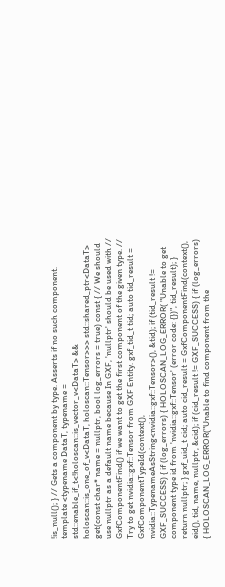!is_null(); } // Gets a component by type. Asserts if no such component. template <typename DataT, typename = std::enable_if_t<!holoscan::is_vector_v<DataT> && holoscan::is_one_of_v<DataT, holoscan::Tensor>>> std::shared_ptr<DataT> get(const char* name = nullptr, bool log_errors = true) const { // We should use nullptr as a default name because In GXF, 'nullptr' should be used with // GxfComponentFind() if we want to get the first component of the given type. // Try to get nvidia::gxf::Tensor from GXF Entity. gxf_tid_t tid; auto tid_result = GxfComponentTypeId(context(), nvidia::TypenameAsString<nvidia::gxf::Tensor>(), &tid); if (tid_result != GXF_SUCCESS) { if (log_errors) { HOLOSCAN_LOG_ERROR( "Unable to get component type id from 'nvidia::gxf::Tensor' (error code: {})", tid_result); } return nullptr; } gxf_uid_t cid; auto cid_result = GxfComponentFind(context(), eid(), tid, name, nullptr, &cid); if (cid_result != GXF_SUCCESS) { if (log_errors) { HOLOSCAN_LOG_ERROR("Unable to find component from the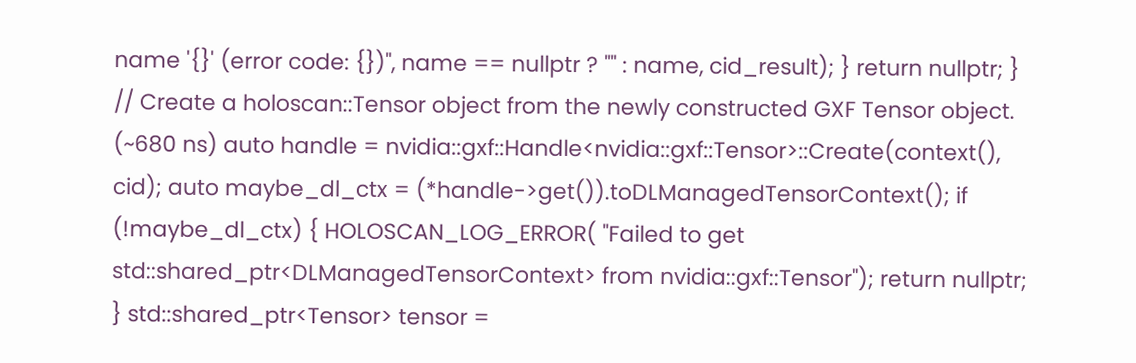name '{}' (error code: {})", name == nullptr ? "" : name, cid_result); } return nullptr; } // Create a holoscan::Tensor object from the newly constructed GXF Tensor object. (~680 ns) auto handle = nvidia::gxf::Handle<nvidia::gxf::Tensor>::Create(context(), cid); auto maybe_dl_ctx = (*handle->get()).toDLManagedTensorContext(); if (!maybe_dl_ctx) { HOLOSCAN_LOG_ERROR( "Failed to get std::shared_ptr<DLManagedTensorContext> from nvidia::gxf::Tensor"); return nullptr; } std::shared_ptr<Tensor> tensor =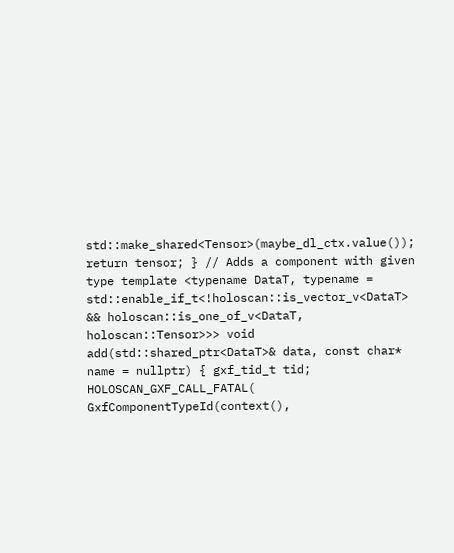std::make_shared<Tensor>(maybe_dl_ctx.value()); return tensor; } // Adds a component with given type template <typename DataT, typename = std::enable_if_t<!holoscan::is_vector_v<DataT> && holoscan::is_one_of_v<DataT, holoscan::Tensor>>> void add(std::shared_ptr<DataT>& data, const char* name = nullptr) { gxf_tid_t tid; HOLOSCAN_GXF_CALL_FATAL( GxfComponentTypeId(context(),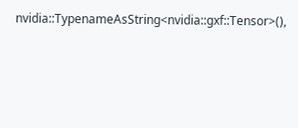nvidia::TypenameAsString<nvidia::gxf::Tensor>(),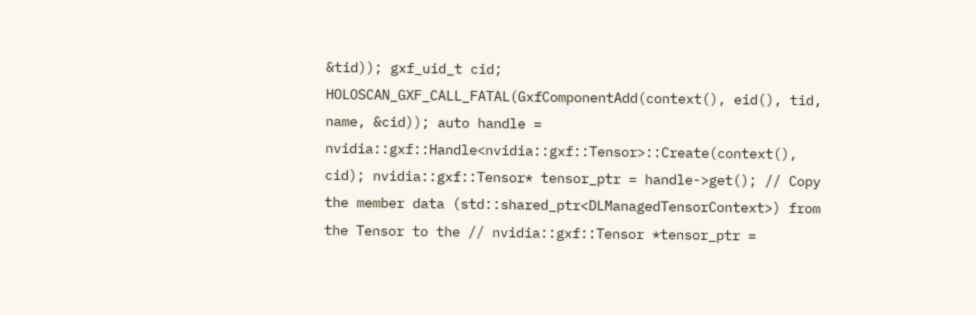&tid)); gxf_uid_t cid; HOLOSCAN_GXF_CALL_FATAL(GxfComponentAdd(context(), eid(), tid, name, &cid)); auto handle = nvidia::gxf::Handle<nvidia::gxf::Tensor>::Create(context(), cid); nvidia::gxf::Tensor* tensor_ptr = handle->get(); // Copy the member data (std::shared_ptr<DLManagedTensorContext>) from the Tensor to the // nvidia::gxf::Tensor *tensor_ptr =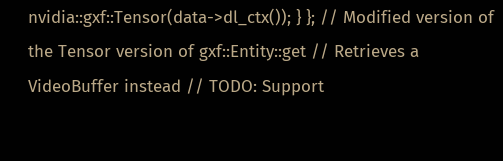nvidia::gxf::Tensor(data->dl_ctx()); } }; // Modified version of the Tensor version of gxf::Entity::get // Retrieves a VideoBuffer instead // TODO: Support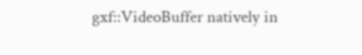gxf::VideoBuffer natively in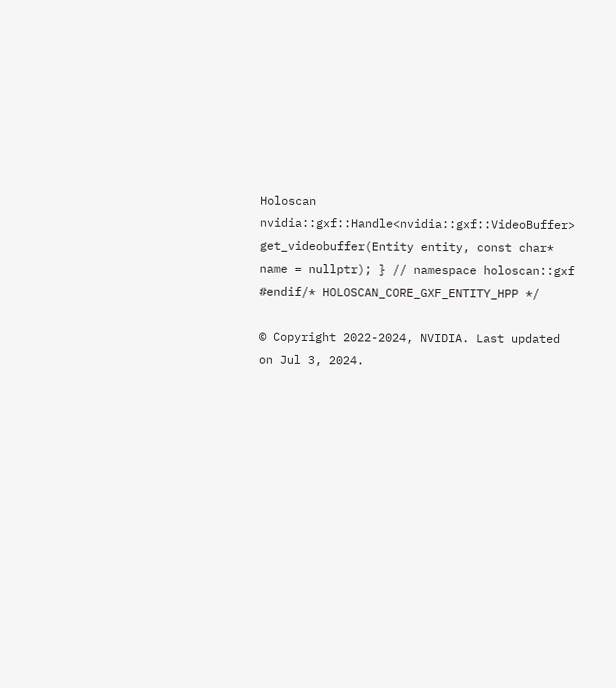Holoscan nvidia::gxf::Handle<nvidia::gxf::VideoBuffer> get_videobuffer(Entity entity, const char* name = nullptr); } // namespace holoscan::gxf #endif/* HOLOSCAN_CORE_GXF_ENTITY_HPP */

© Copyright 2022-2024, NVIDIA. Last updated on Jul 3, 2024.